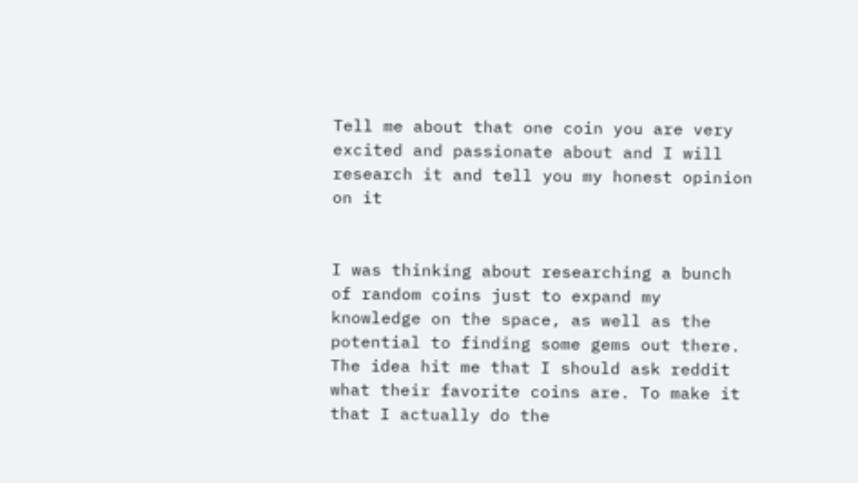Tell me about that one coin you are very excited and passionate about and I will research it and tell you my honest opinion on it


I was thinking about researching a bunch of random coins just to expand my knowledge on the space, as well as the potential to finding some gems out there. The idea hit me that I should ask reddit what their favorite coins are. To make it that I actually do the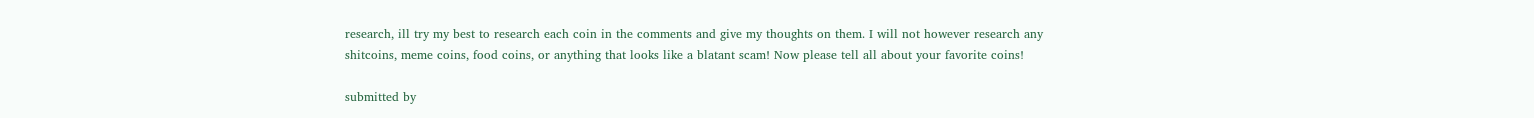research, ill try my best to research each coin in the comments and give my thoughts on them. I will not however research any shitcoins, meme coins, food coins, or anything that looks like a blatant scam! Now please tell all about your favorite coins!

submitted by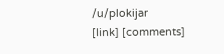/u/plokijar
[link] [comments]